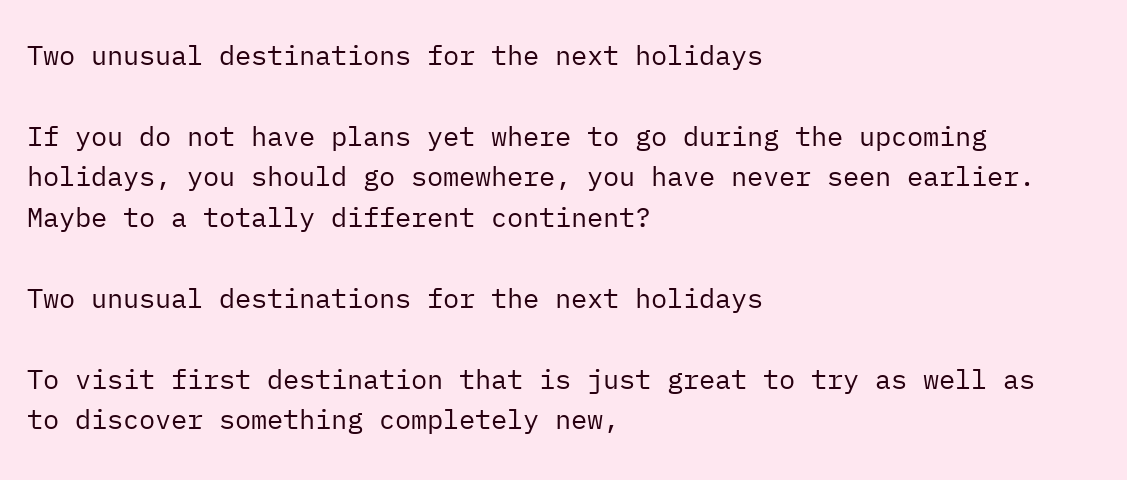Two unusual destinations for the next holidays

If you do not have plans yet where to go during the upcoming holidays, you should go somewhere, you have never seen earlier. Maybe to a totally different continent?

Two unusual destinations for the next holidays

To visit first destination that is just great to try as well as to discover something completely new,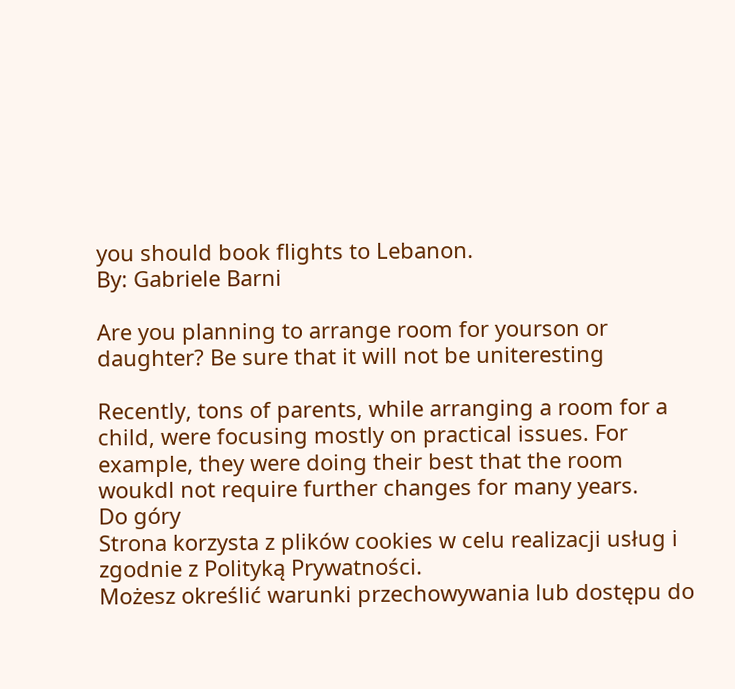you should book flights to Lebanon.
By: Gabriele Barni

Are you planning to arrange room for yourson or daughter? Be sure that it will not be uniteresting

Recently, tons of parents, while arranging a room for a child, were focusing mostly on practical issues. For example, they were doing their best that the room woukdl not require further changes for many years.
Do góry
Strona korzysta z plików cookies w celu realizacji usług i zgodnie z Polityką Prywatności.
Możesz określić warunki przechowywania lub dostępu do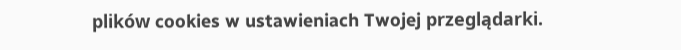plików cookies w ustawieniach Twojej przeglądarki.